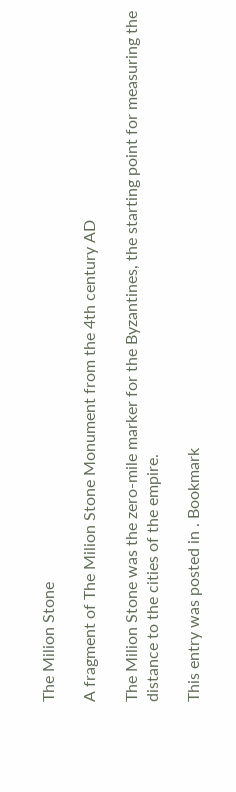The Milion Stone

A fragment of The Milion Stone Monument from the 4th century AD

The Milion Stone was the zero-mile marker for the Byzantines, the starting point for measuring the distance to the cities of the empire.

This entry was posted in . Bookmark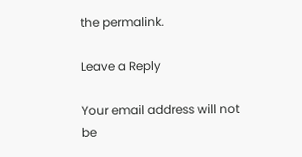the permalink.

Leave a Reply

Your email address will not be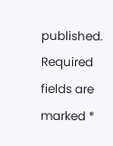published. Required fields are marked *